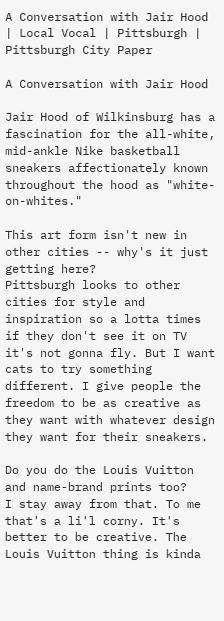A Conversation with Jair Hood | Local Vocal | Pittsburgh | Pittsburgh City Paper

A Conversation with Jair Hood

Jair Hood of Wilkinsburg has a fascination for the all-white, mid-ankle Nike basketball sneakers affectionately known throughout the hood as "white-on-whites."

This art form isn't new in other cities -- why's it just getting here?
Pittsburgh looks to other cities for style and inspiration so a lotta times if they don't see it on TV it's not gonna fly. But I want cats to try something different. I give people the freedom to be as creative as they want with whatever design they want for their sneakers.

Do you do the Louis Vuitton and name-brand prints too?
I stay away from that. To me that's a li'l corny. It's better to be creative. The Louis Vuitton thing is kinda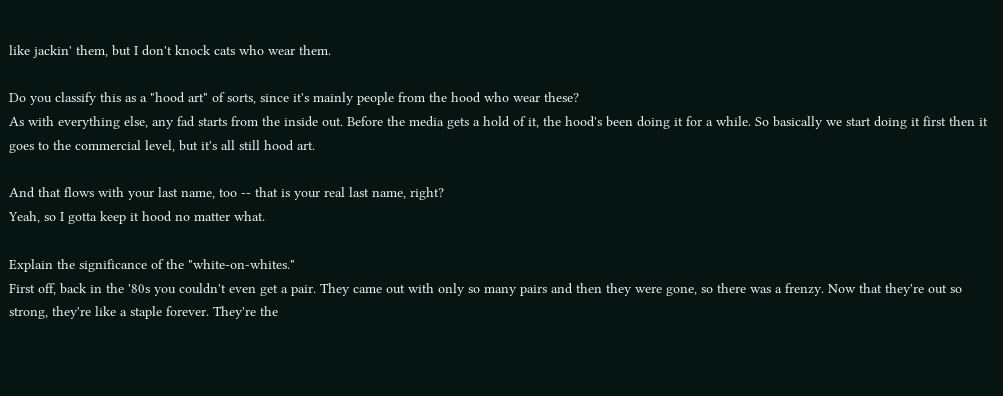like jackin' them, but I don't knock cats who wear them.

Do you classify this as a "hood art" of sorts, since it's mainly people from the hood who wear these?
As with everything else, any fad starts from the inside out. Before the media gets a hold of it, the hood's been doing it for a while. So basically we start doing it first then it goes to the commercial level, but it's all still hood art.

And that flows with your last name, too -- that is your real last name, right?
Yeah, so I gotta keep it hood no matter what.

Explain the significance of the "white-on-whites."
First off, back in the '80s you couldn't even get a pair. They came out with only so many pairs and then they were gone, so there was a frenzy. Now that they're out so strong, they're like a staple forever. They're the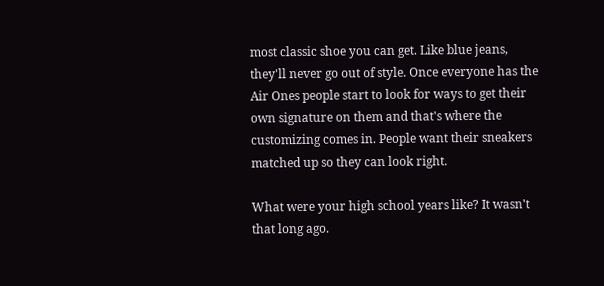most classic shoe you can get. Like blue jeans, they'll never go out of style. Once everyone has the Air Ones people start to look for ways to get their own signature on them and that's where the customizing comes in. People want their sneakers matched up so they can look right.

What were your high school years like? It wasn't that long ago.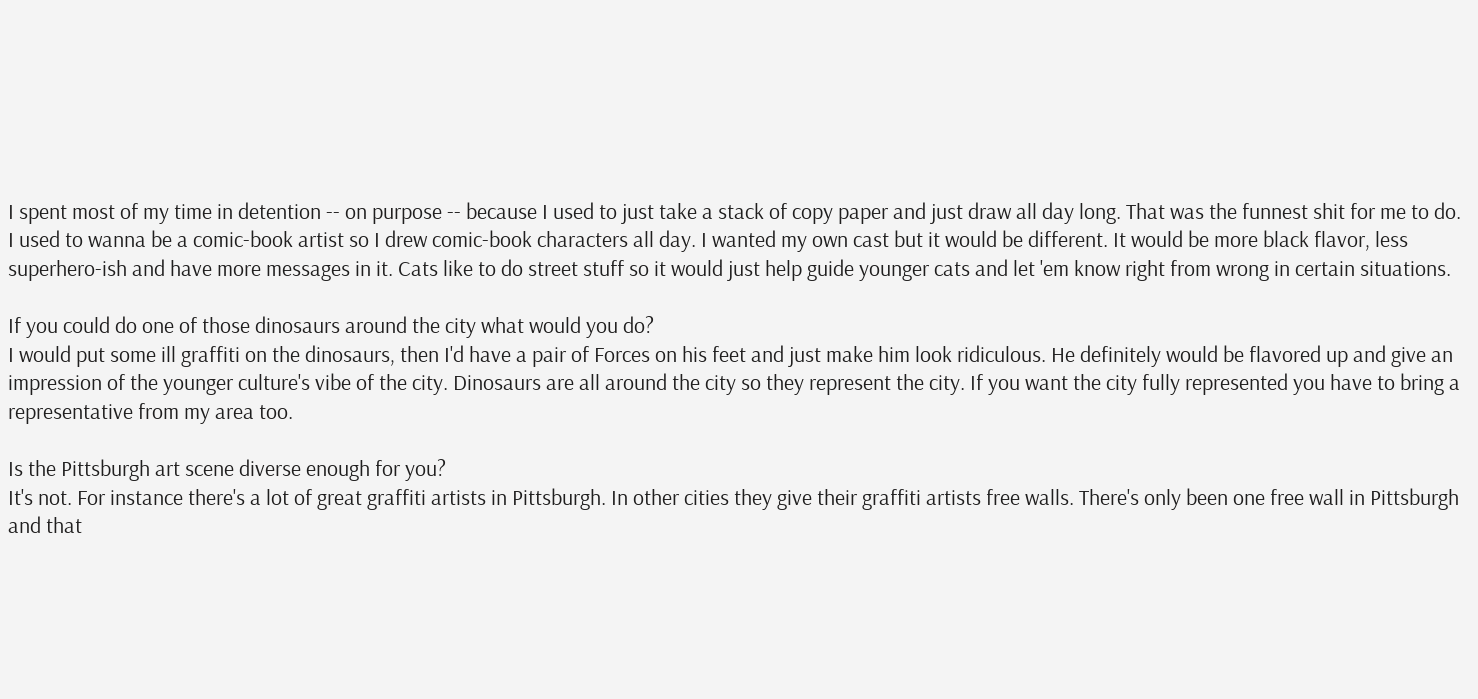I spent most of my time in detention -- on purpose -- because I used to just take a stack of copy paper and just draw all day long. That was the funnest shit for me to do. I used to wanna be a comic-book artist so I drew comic-book characters all day. I wanted my own cast but it would be different. It would be more black flavor, less superhero-ish and have more messages in it. Cats like to do street stuff so it would just help guide younger cats and let 'em know right from wrong in certain situations.

If you could do one of those dinosaurs around the city what would you do?
I would put some ill graffiti on the dinosaurs, then I'd have a pair of Forces on his feet and just make him look ridiculous. He definitely would be flavored up and give an impression of the younger culture's vibe of the city. Dinosaurs are all around the city so they represent the city. If you want the city fully represented you have to bring a representative from my area too.

Is the Pittsburgh art scene diverse enough for you?
It's not. For instance there's a lot of great graffiti artists in Pittsburgh. In other cities they give their graffiti artists free walls. There's only been one free wall in Pittsburgh and that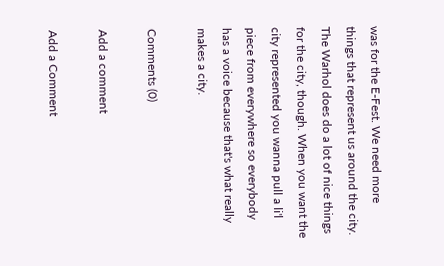was for the E-Fest. We need more things that represent us around the city. The Warhol does do a lot of nice things for the city, though. When you want the city represented you wanna pull a li'l piece from everywhere so everybody has a voice because that's what really makes a city.

Comments (0)

Add a comment

Add a Comment